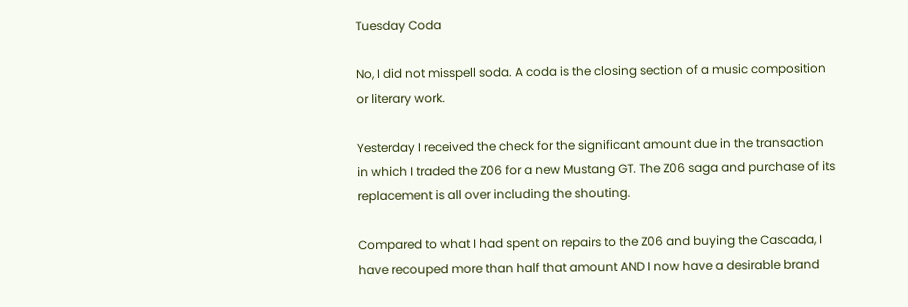Tuesday Coda

No, I did not misspell soda. A coda is the closing section of a music composition or literary work.

Yesterday I received the check for the significant amount due in the transaction in which I traded the Z06 for a new Mustang GT. The Z06 saga and purchase of its replacement is all over including the shouting.

Compared to what I had spent on repairs to the Z06 and buying the Cascada, I have recouped more than half that amount AND I now have a desirable brand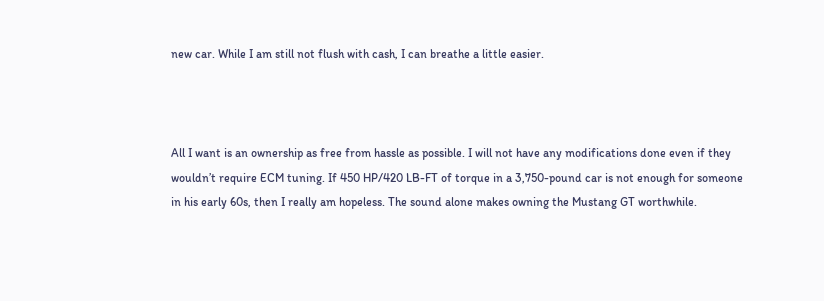new car. While I am still not flush with cash, I can breathe a little easier.



All I want is an ownership as free from hassle as possible. I will not have any modifications done even if they wouldn’t require ECM tuning. If 450 HP/420 LB-FT of torque in a 3,750-pound car is not enough for someone in his early 60s, then I really am hopeless. The sound alone makes owning the Mustang GT worthwhile.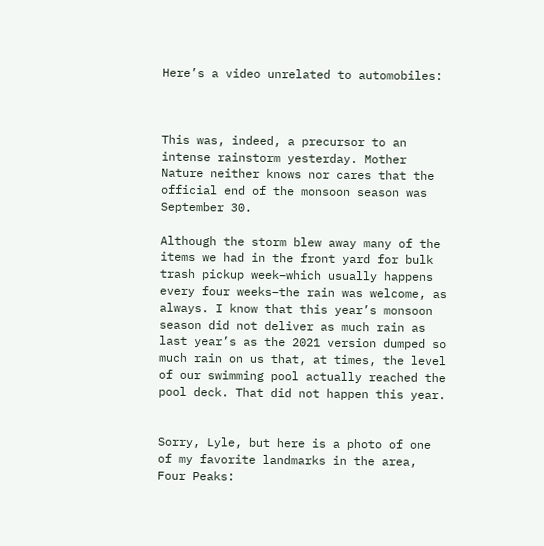Here’s a video unrelated to automobiles:



This was, indeed, a precursor to an intense rainstorm yesterday. Mother Nature neither knows nor cares that the official end of the monsoon season was September 30.

Although the storm blew away many of the items we had in the front yard for bulk trash pickup week–which usually happens every four weeks–the rain was welcome, as always. I know that this year’s monsoon season did not deliver as much rain as last year’s as the 2021 version dumped so much rain on us that, at times, the level of our swimming pool actually reached the pool deck. That did not happen this year.


Sorry, Lyle, but here is a photo of one of my favorite landmarks in the area, Four Peaks: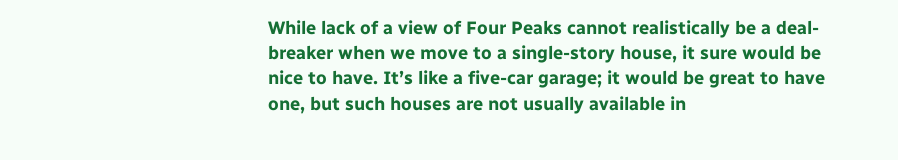While lack of a view of Four Peaks cannot realistically be a deal-breaker when we move to a single-story house, it sure would be nice to have. It’s like a five-car garage; it would be great to have one, but such houses are not usually available in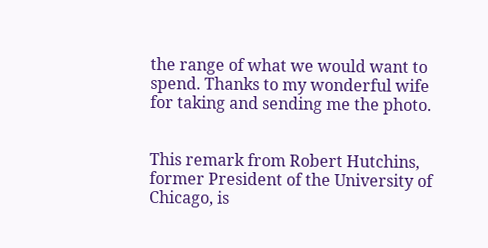the range of what we would want to spend. Thanks to my wonderful wife for taking and sending me the photo.


This remark from Robert Hutchins, former President of the University of Chicago, is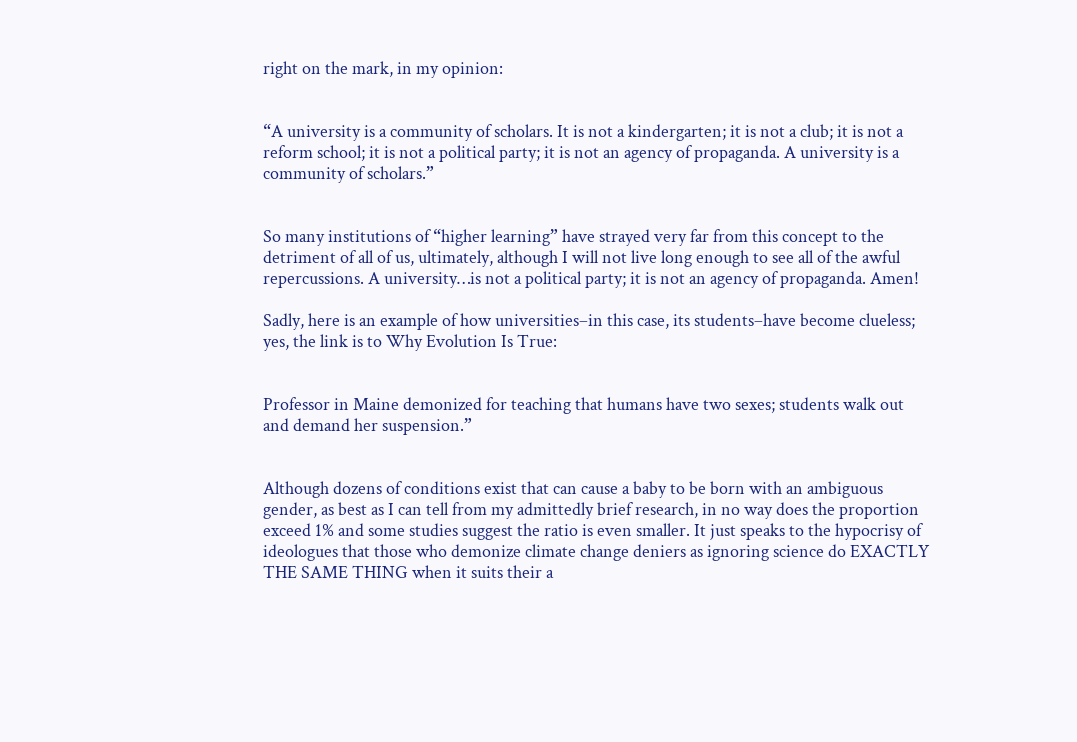right on the mark, in my opinion:


“A university is a community of scholars. It is not a kindergarten; it is not a club; it is not a reform school; it is not a political party; it is not an agency of propaganda. A university is a community of scholars.”


So many institutions of “higher learning” have strayed very far from this concept to the detriment of all of us, ultimately, although I will not live long enough to see all of the awful repercussions. A university…is not a political party; it is not an agency of propaganda. Amen!

Sadly, here is an example of how universities–in this case, its students–have become clueless; yes, the link is to Why Evolution Is True:


Professor in Maine demonized for teaching that humans have two sexes; students walk out and demand her suspension.”


Although dozens of conditions exist that can cause a baby to be born with an ambiguous gender, as best as I can tell from my admittedly brief research, in no way does the proportion exceed 1% and some studies suggest the ratio is even smaller. It just speaks to the hypocrisy of ideologues that those who demonize climate change deniers as ignoring science do EXACTLY THE SAME THING when it suits their a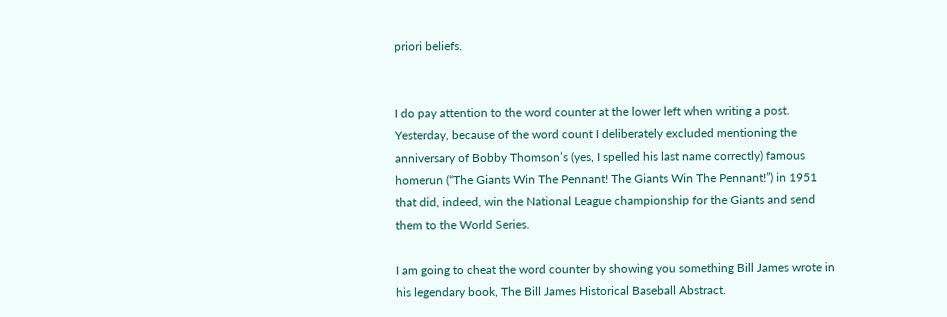priori beliefs.


I do pay attention to the word counter at the lower left when writing a post. Yesterday, because of the word count I deliberately excluded mentioning the anniversary of Bobby Thomson’s (yes, I spelled his last name correctly) famous homerun (“The Giants Win The Pennant! The Giants Win The Pennant!”) in 1951 that did, indeed, win the National League championship for the Giants and send them to the World Series.

I am going to cheat the word counter by showing you something Bill James wrote in his legendary book, The Bill James Historical Baseball Abstract.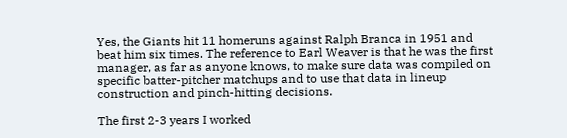Yes, the Giants hit 11 homeruns against Ralph Branca in 1951 and beat him six times. The reference to Earl Weaver is that he was the first manager, as far as anyone knows, to make sure data was compiled on specific batter-pitcher matchups and to use that data in lineup construction and pinch-hitting decisions.

The first 2-3 years I worked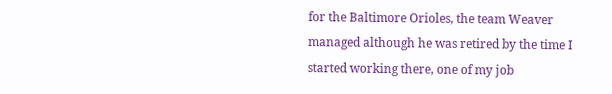for the Baltimore Orioles, the team Weaver managed although he was retired by the time I started working there, one of my job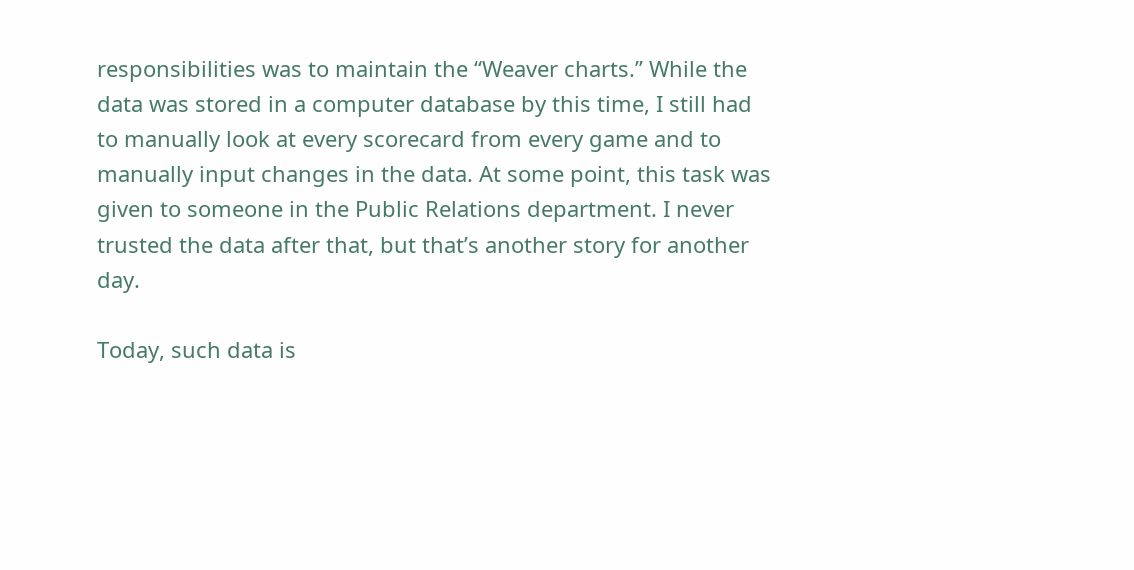responsibilities was to maintain the “Weaver charts.” While the data was stored in a computer database by this time, I still had to manually look at every scorecard from every game and to manually input changes in the data. At some point, this task was given to someone in the Public Relations department. I never trusted the data after that, but that’s another story for another day.

Today, such data is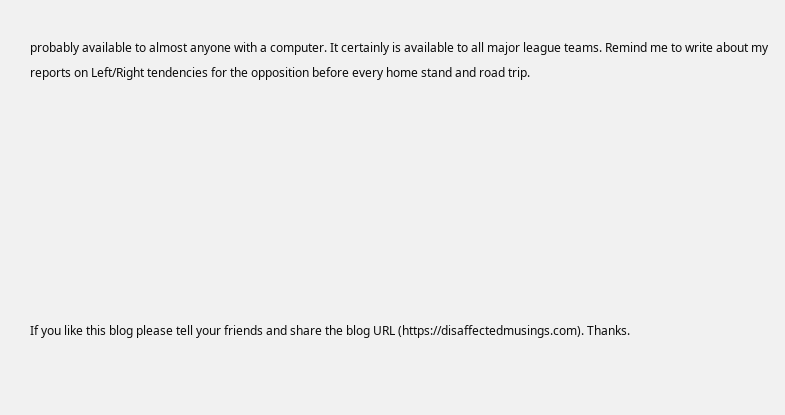probably available to almost anyone with a computer. It certainly is available to all major league teams. Remind me to write about my reports on Left/Right tendencies for the opposition before every home stand and road trip.









If you like this blog please tell your friends and share the blog URL (https://disaffectedmusings.com). Thanks.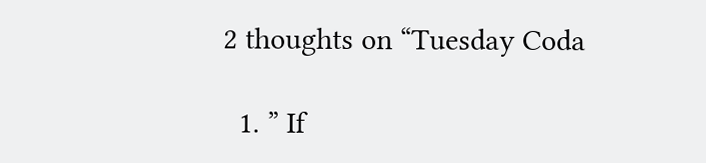2 thoughts on “Tuesday Coda

  1. ” If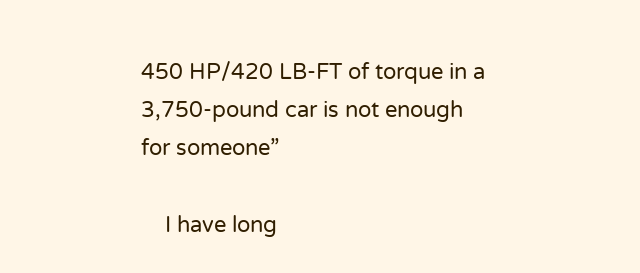450 HP/420 LB-FT of torque in a 3,750-pound car is not enough for someone”

    I have long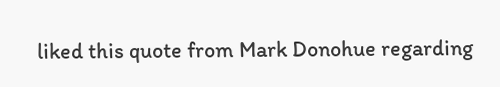liked this quote from Mark Donohue regarding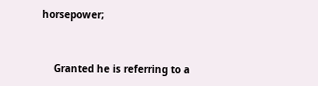horsepower;


    Granted he is referring to a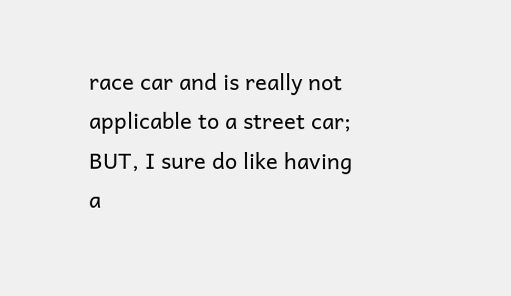race car and is really not applicable to a street car; BUT, I sure do like having a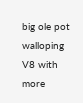big ole pot walloping V8 with more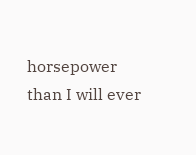horsepower than I will ever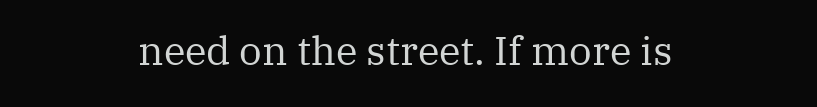need on the street. If more is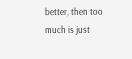better, then too much is just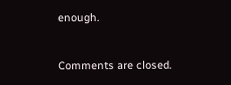enough.


Comments are closed.